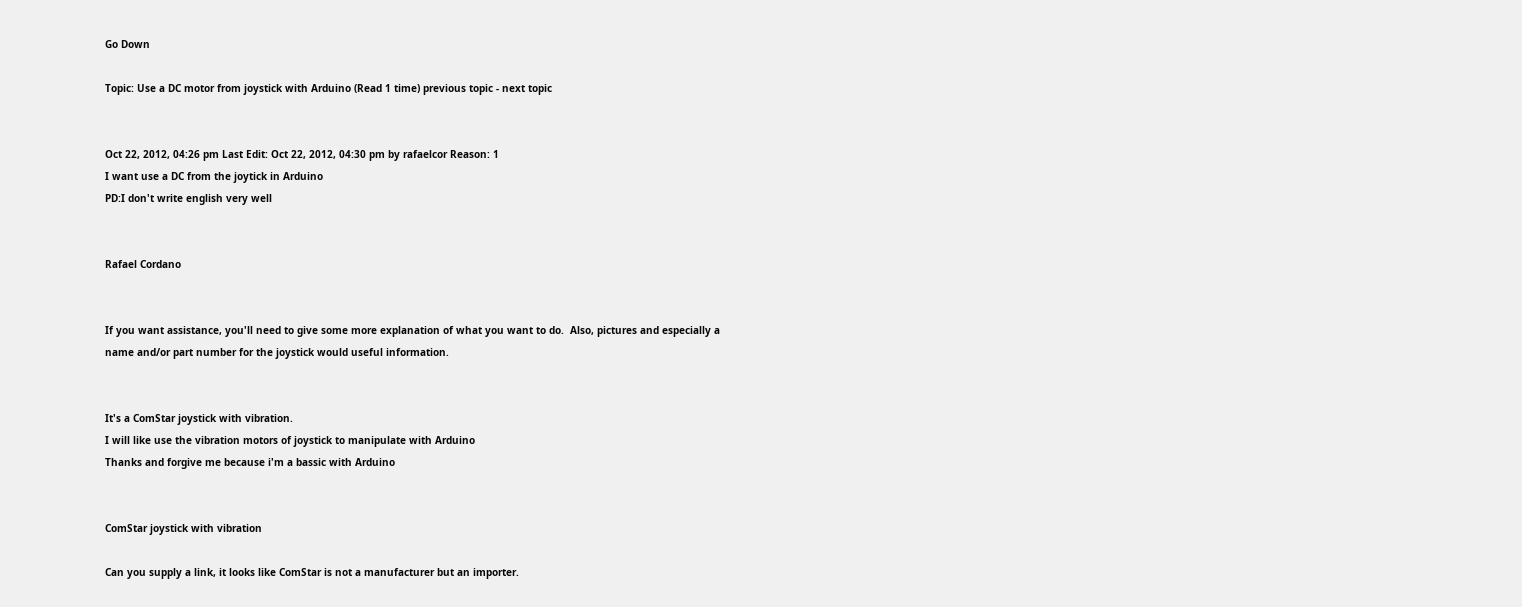Go Down

Topic: Use a DC motor from joystick with Arduino (Read 1 time) previous topic - next topic


Oct 22, 2012, 04:26 pm Last Edit: Oct 22, 2012, 04:30 pm by rafaelcor Reason: 1
I want use a DC from the joytick in Arduino
PD:I don't write english very well


Rafael Cordano


If you want assistance, you'll need to give some more explanation of what you want to do.  Also, pictures and especially a name and/or part number for the joystick would useful information.


It's a ComStar joystick with vibration.
I will like use the vibration motors of joystick to manipulate with Arduino
Thanks and forgive me because i'm a bassic with Arduino


ComStar joystick with vibration

Can you supply a link, it looks like ComStar is not a manufacturer but an importer.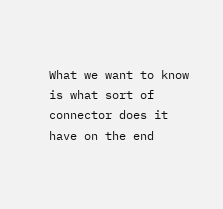What we want to know is what sort of connector does it have on the end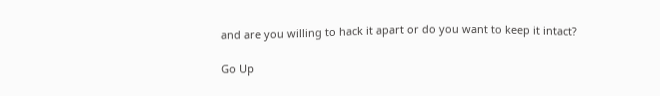and are you willing to hack it apart or do you want to keep it intact?

Go Up